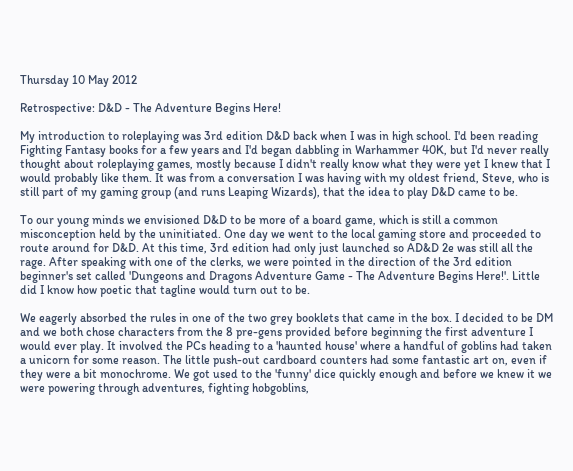Thursday 10 May 2012

Retrospective: D&D - The Adventure Begins Here!

My introduction to roleplaying was 3rd edition D&D back when I was in high school. I'd been reading Fighting Fantasy books for a few years and I'd began dabbling in Warhammer 40K, but I'd never really thought about roleplaying games, mostly because I didn't really know what they were yet I knew that I would probably like them. It was from a conversation I was having with my oldest friend, Steve, who is still part of my gaming group (and runs Leaping Wizards), that the idea to play D&D came to be.

To our young minds we envisioned D&D to be more of a board game, which is still a common misconception held by the uninitiated. One day we went to the local gaming store and proceeded to route around for D&D. At this time, 3rd edition had only just launched so AD&D 2e was still all the rage. After speaking with one of the clerks, we were pointed in the direction of the 3rd edition beginner's set called 'Dungeons and Dragons Adventure Game - The Adventure Begins Here!'. Little did I know how poetic that tagline would turn out to be.

We eagerly absorbed the rules in one of the two grey booklets that came in the box. I decided to be DM and we both chose characters from the 8 pre-gens provided before beginning the first adventure I would ever play. It involved the PCs heading to a 'haunted house' where a handful of goblins had taken a unicorn for some reason. The little push-out cardboard counters had some fantastic art on, even if they were a bit monochrome. We got used to the 'funny' dice quickly enough and before we knew it we were powering through adventures, fighting hobgoblins,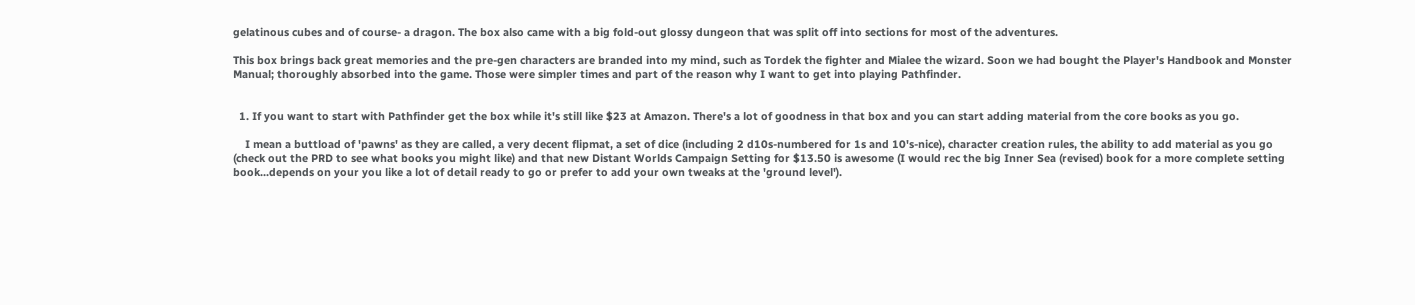gelatinous cubes and of course- a dragon. The box also came with a big fold-out glossy dungeon that was split off into sections for most of the adventures.

This box brings back great memories and the pre-gen characters are branded into my mind, such as Tordek the fighter and Mialee the wizard. Soon we had bought the Player's Handbook and Monster Manual; thoroughly absorbed into the game. Those were simpler times and part of the reason why I want to get into playing Pathfinder.


  1. If you want to start with Pathfinder get the box while it's still like $23 at Amazon. There's a lot of goodness in that box and you can start adding material from the core books as you go.

    I mean a buttload of 'pawns' as they are called, a very decent flipmat, a set of dice (including 2 d10s-numbered for 1s and 10's-nice), character creation rules, the ability to add material as you go (check out the PRD to see what books you might like) and that new Distant Worlds Campaign Setting for $13.50 is awesome (I would rec the big Inner Sea (revised) book for a more complete setting book...depends on your you like a lot of detail ready to go or prefer to add your own tweaks at the 'ground level').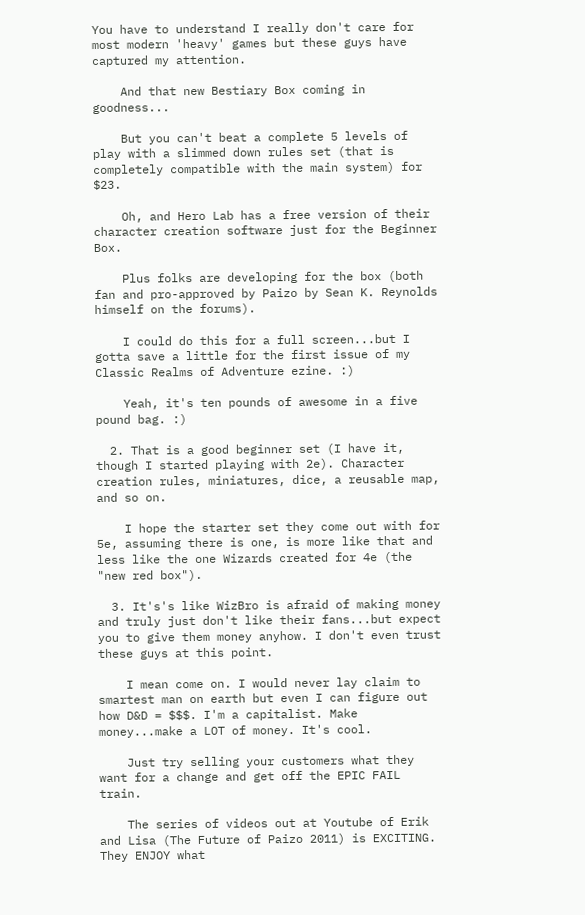You have to understand I really don't care for most modern 'heavy' games but these guys have captured my attention.

    And that new Bestiary Box coming in goodness...

    But you can't beat a complete 5 levels of play with a slimmed down rules set (that is completely compatible with the main system) for $23.

    Oh, and Hero Lab has a free version of their character creation software just for the Beginner Box.

    Plus folks are developing for the box (both fan and pro-approved by Paizo by Sean K. Reynolds himself on the forums).

    I could do this for a full screen...but I gotta save a little for the first issue of my Classic Realms of Adventure ezine. :)

    Yeah, it's ten pounds of awesome in a five pound bag. :)

  2. That is a good beginner set (I have it, though I started playing with 2e). Character creation rules, miniatures, dice, a reusable map, and so on.

    I hope the starter set they come out with for 5e, assuming there is one, is more like that and less like the one Wizards created for 4e (the "new red box").

  3. It's's like WizBro is afraid of making money and truly just don't like their fans...but expect you to give them money anyhow. I don't even trust these guys at this point.

    I mean come on. I would never lay claim to smartest man on earth but even I can figure out how D&D = $$$. I'm a capitalist. Make money...make a LOT of money. It's cool.

    Just try selling your customers what they want for a change and get off the EPIC FAIL train.

    The series of videos out at Youtube of Erik and Lisa (The Future of Paizo 2011) is EXCITING. They ENJOY what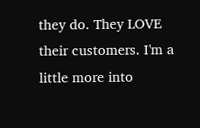they do. They LOVE their customers. I'm a little more into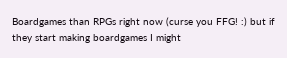Boardgames than RPGs right now (curse you FFG! :) but if they start making boardgames I might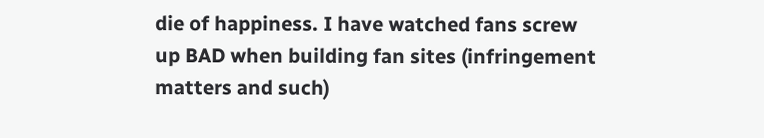die of happiness. I have watched fans screw up BAD when building fan sites (infringement matters and such)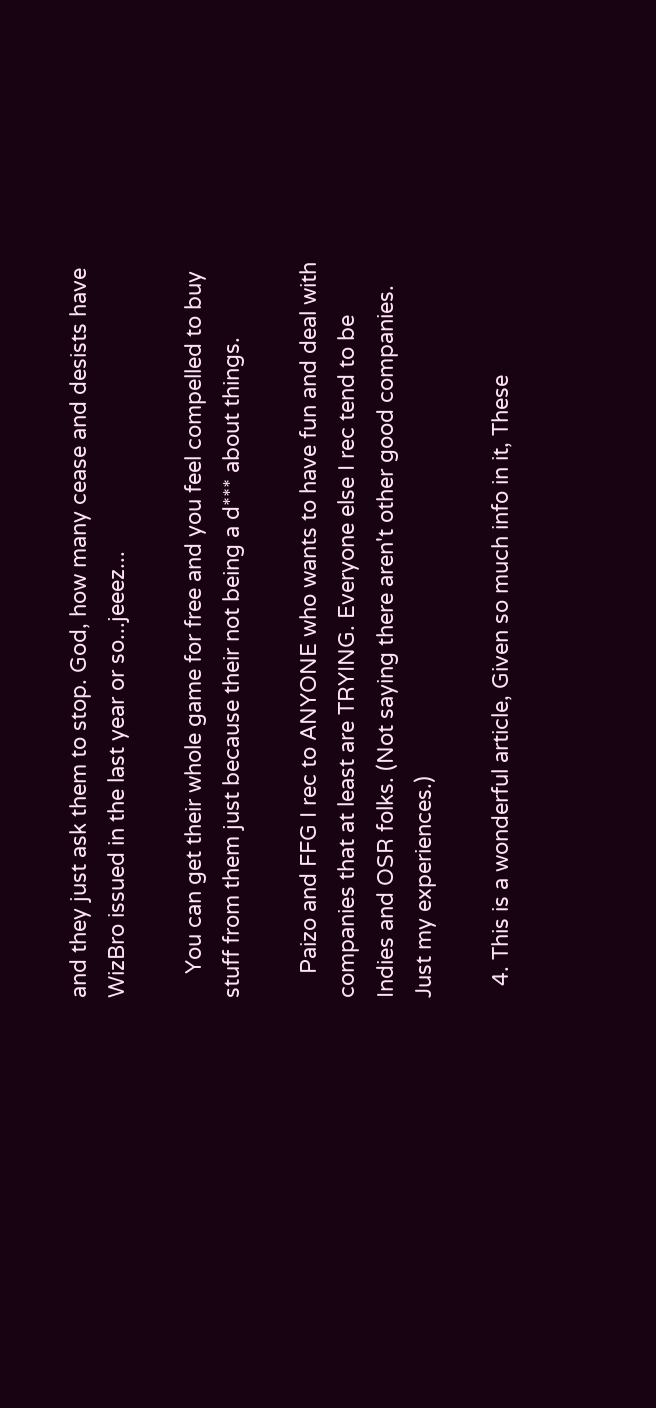and they just ask them to stop. God, how many cease and desists have WizBro issued in the last year or so...jeeez...

    You can get their whole game for free and you feel compelled to buy stuff from them just because their not being a d*** about things.

    Paizo and FFG I rec to ANYONE who wants to have fun and deal with companies that at least are TRYING. Everyone else I rec tend to be Indies and OSR folks. (Not saying there aren't other good companies. Just my experiences.)

  4. This is a wonderful article, Given so much info in it, These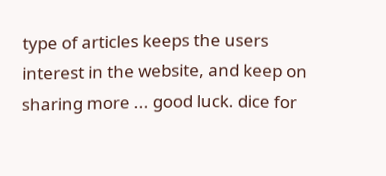type of articles keeps the users interest in the website, and keep on sharing more ... good luck. dice for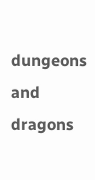dungeons and dragons